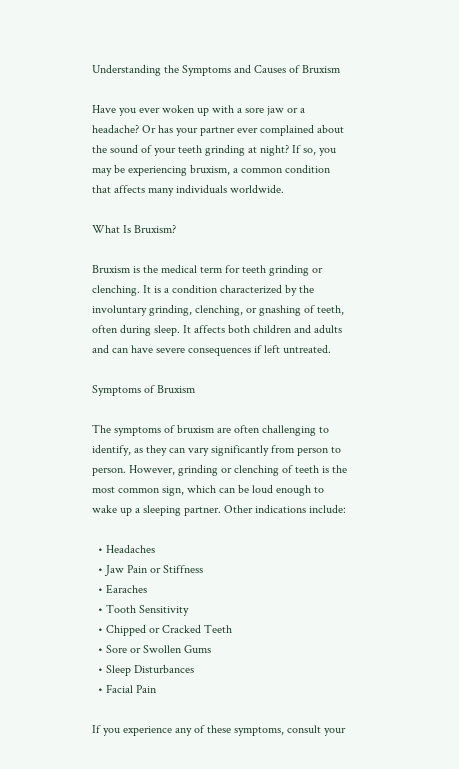Understanding the Symptoms and Causes of Bruxism

Have you ever woken up with a sore jaw or a headache? Or has your partner ever complained about the sound of your teeth grinding at night? If so, you may be experiencing bruxism, a common condition that affects many individuals worldwide.

What Is Bruxism?

Bruxism is the medical term for teeth grinding or clenching. It is a condition characterized by the involuntary grinding, clenching, or gnashing of teeth, often during sleep. It affects both children and adults and can have severe consequences if left untreated.

Symptoms of Bruxism

The symptoms of bruxism are often challenging to identify, as they can vary significantly from person to person. However, grinding or clenching of teeth is the most common sign, which can be loud enough to wake up a sleeping partner. Other indications include:

  • Headaches
  • Jaw Pain or Stiffness
  • Earaches
  • Tooth Sensitivity
  • Chipped or Cracked Teeth
  • Sore or Swollen Gums
  • Sleep Disturbances
  • Facial Pain

If you experience any of these symptoms, consult your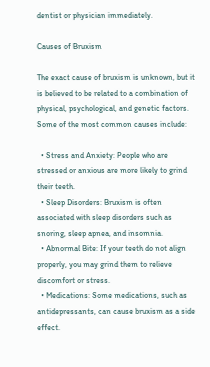dentist or physician immediately.

Causes of Bruxism

The exact cause of bruxism is unknown, but it is believed to be related to a combination of physical, psychological, and genetic factors. Some of the most common causes include:

  • Stress and Anxiety: People who are stressed or anxious are more likely to grind their teeth.
  • Sleep Disorders: Bruxism is often associated with sleep disorders such as snoring, sleep apnea, and insomnia.
  • Abnormal Bite: If your teeth do not align properly, you may grind them to relieve discomfort or stress.
  • Medications: Some medications, such as antidepressants, can cause bruxism as a side effect.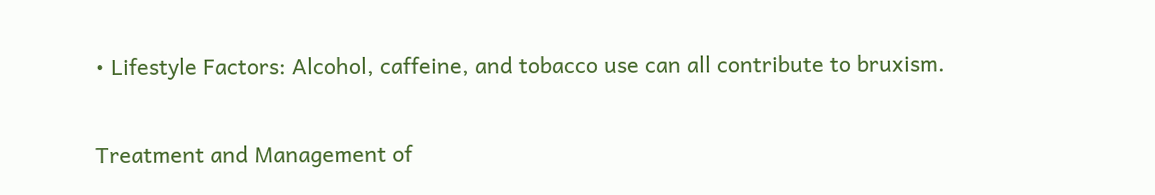• Lifestyle Factors: Alcohol, caffeine, and tobacco use can all contribute to bruxism.

Treatment and Management of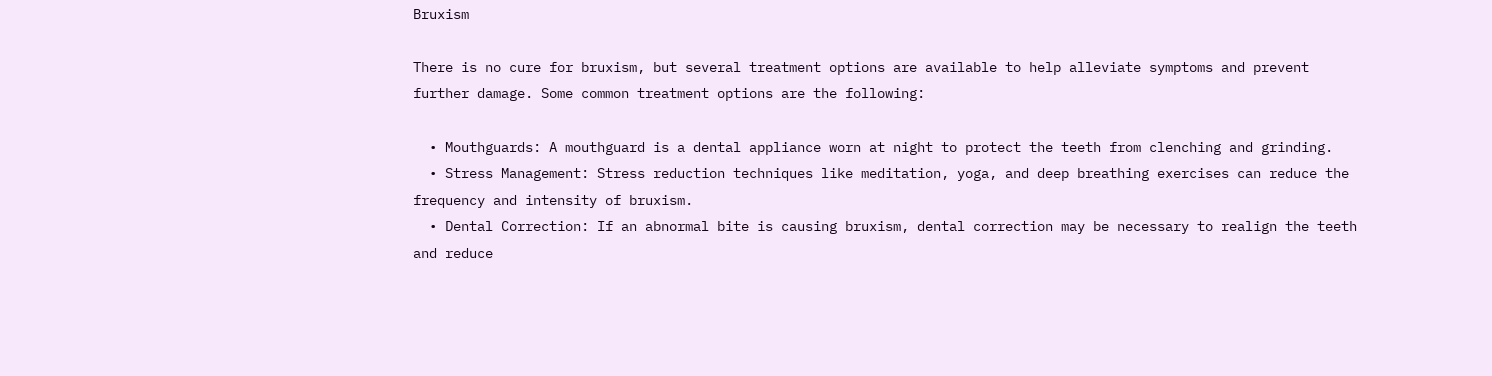Bruxism

There is no cure for bruxism, but several treatment options are available to help alleviate symptoms and prevent further damage. Some common treatment options are the following:

  • Mouthguards: A mouthguard is a dental appliance worn at night to protect the teeth from clenching and grinding.
  • Stress Management: Stress reduction techniques like meditation, yoga, and deep breathing exercises can reduce the frequency and intensity of bruxism.
  • Dental Correction: If an abnormal bite is causing bruxism, dental correction may be necessary to realign the teeth and reduce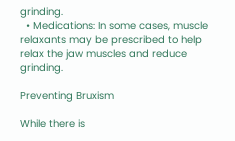grinding.
  • Medications: In some cases, muscle relaxants may be prescribed to help relax the jaw muscles and reduce grinding.

Preventing Bruxism

While there is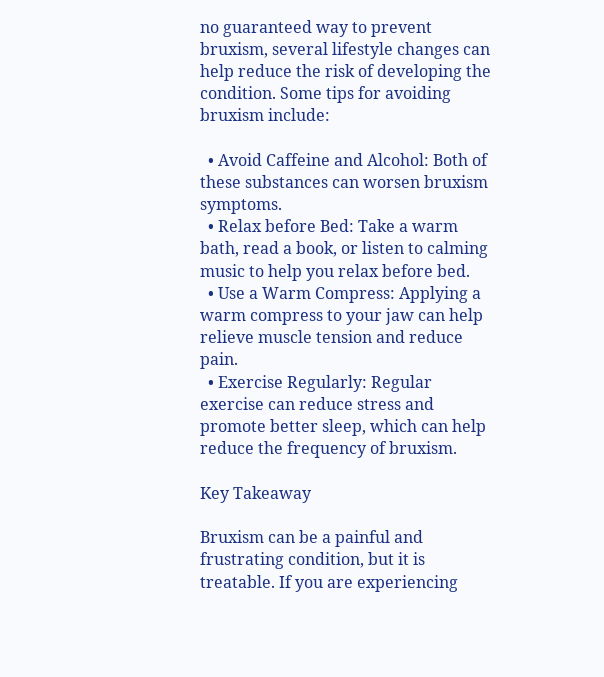no guaranteed way to prevent bruxism, several lifestyle changes can help reduce the risk of developing the condition. Some tips for avoiding bruxism include:

  • Avoid Caffeine and Alcohol: Both of these substances can worsen bruxism symptoms.
  • Relax before Bed: Take a warm bath, read a book, or listen to calming music to help you relax before bed.
  • Use a Warm Compress: Applying a warm compress to your jaw can help relieve muscle tension and reduce pain.
  • Exercise Regularly: Regular exercise can reduce stress and promote better sleep, which can help reduce the frequency of bruxism.

Key Takeaway

Bruxism can be a painful and frustrating condition, but it is treatable. If you are experiencing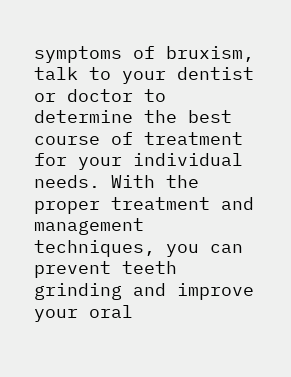symptoms of bruxism, talk to your dentist or doctor to determine the best course of treatment for your individual needs. With the proper treatment and management techniques, you can prevent teeth grinding and improve your oral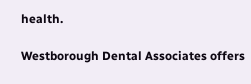health.

Westborough Dental Associates offers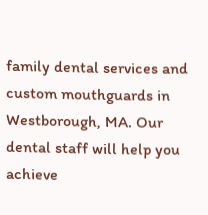family dental services and custom mouthguards in Westborough, MA. Our dental staff will help you achieve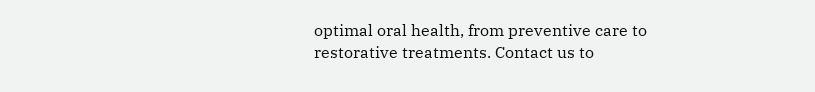optimal oral health, from preventive care to restorative treatments. Contact us to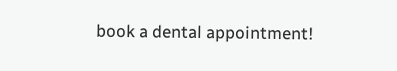book a dental appointment!